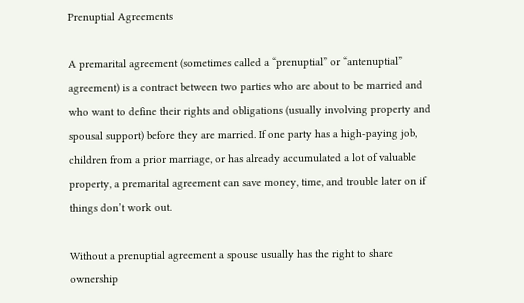Prenuptial Agreements

A premarital agreement (sometimes called a “prenuptial” or “antenuptial” agreement) is a contract between two parties who are about to be married and who want to define their rights and obligations (usually involving property and spousal support) before they are married. If one party has a high-paying job, children from a prior marriage, or has already accumulated a lot of valuable property, a premarital agreement can save money, time, and trouble later on if things don’t work out.

Without a prenuptial agreement a spouse usually has the right to share ownership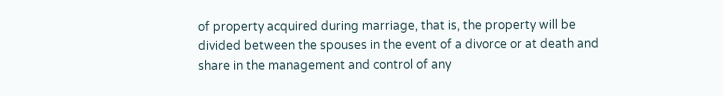of property acquired during marriage, that is, the property will be divided between the spouses in the event of a divorce or at death and share in the management and control of any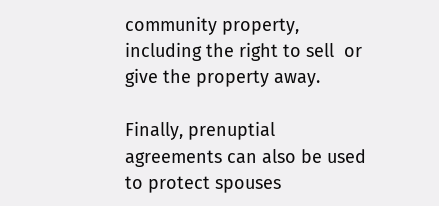community property, including the right to sell  or give the property away.

Finally, prenuptial agreements can also be used to protect spouses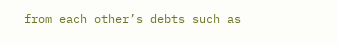from each other’s debts such as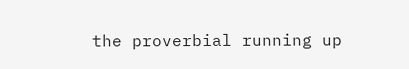the proverbial running up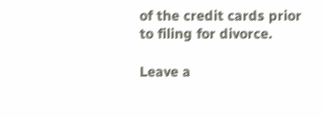of the credit cards prior to filing for divorce.

Leave a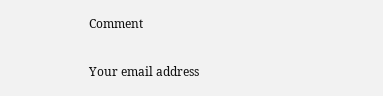Comment

Your email address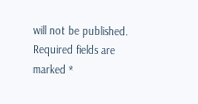will not be published. Required fields are marked *